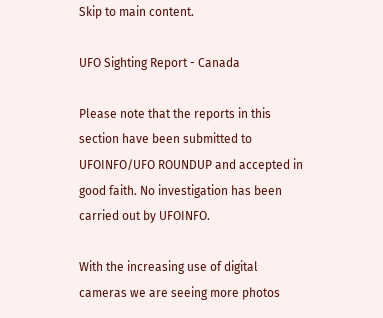Skip to main content.

UFO Sighting Report - Canada

Please note that the reports in this section have been submitted to UFOINFO/UFO ROUNDUP and accepted in good faith. No investigation has been carried out by UFOINFO.

With the increasing use of digital cameras we are seeing more photos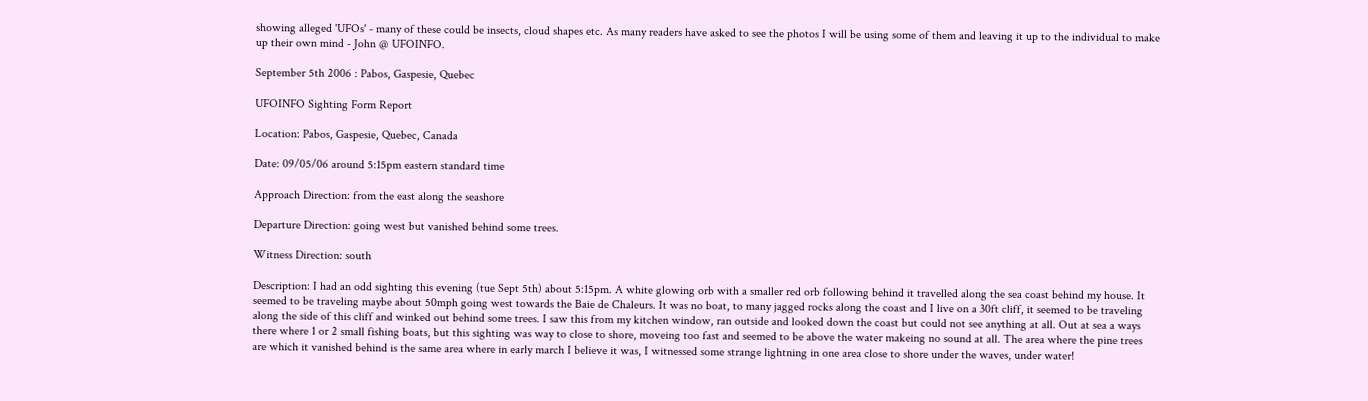showing alleged 'UFOs' - many of these could be insects, cloud shapes etc. As many readers have asked to see the photos I will be using some of them and leaving it up to the individual to make up their own mind - John @ UFOINFO.

September 5th 2006 : Pabos, Gaspesie, Quebec

UFOINFO Sighting Form Report

Location: Pabos, Gaspesie, Quebec, Canada

Date: 09/05/06 around 5:15pm eastern standard time

Approach Direction: from the east along the seashore

Departure Direction: going west but vanished behind some trees.

Witness Direction: south

Description: I had an odd sighting this evening (tue Sept 5th) about 5:15pm. A white glowing orb with a smaller red orb following behind it travelled along the sea coast behind my house. It seemed to be traveling maybe about 50mph going west towards the Baie de Chaleurs. It was no boat, to many jagged rocks along the coast and I live on a 30ft cliff, it seemed to be traveling along the side of this cliff and winked out behind some trees. I saw this from my kitchen window, ran outside and looked down the coast but could not see anything at all. Out at sea a ways there where 1 or 2 small fishing boats, but this sighting was way to close to shore, moveing too fast and seemed to be above the water makeing no sound at all. The area where the pine trees are which it vanished behind is the same area where in early march I believe it was, I witnessed some strange lightning in one area close to shore under the waves, under water!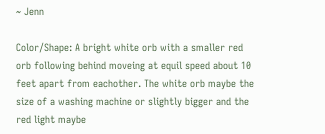~ Jenn

Color/Shape: A bright white orb with a smaller red orb following behind moveing at equil speed about 10 feet apart from eachother. The white orb maybe the size of a washing machine or slightly bigger and the red light maybe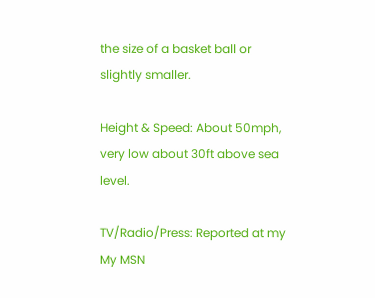the size of a basket ball or slightly smaller.

Height & Speed: About 50mph, very low about 30ft above sea level.

TV/Radio/Press: Reported at my My MSN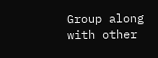Group along with other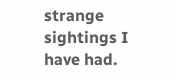strange sightings I have had.